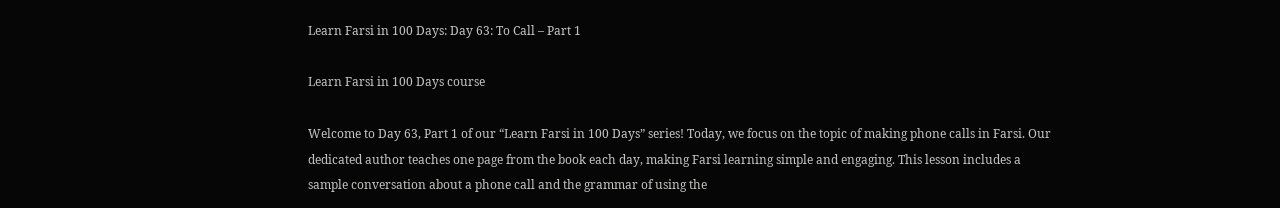Learn Farsi in 100 Days: Day 63: To Call – Part 1

Learn Farsi in 100 Days course

Welcome to Day 63, Part 1 of our “Learn Farsi in 100 Days” series! Today, we focus on the topic of making phone calls in Farsi. Our dedicated author teaches one page from the book each day, making Farsi learning simple and engaging. This lesson includes a sample conversation about a phone call and the grammar of using the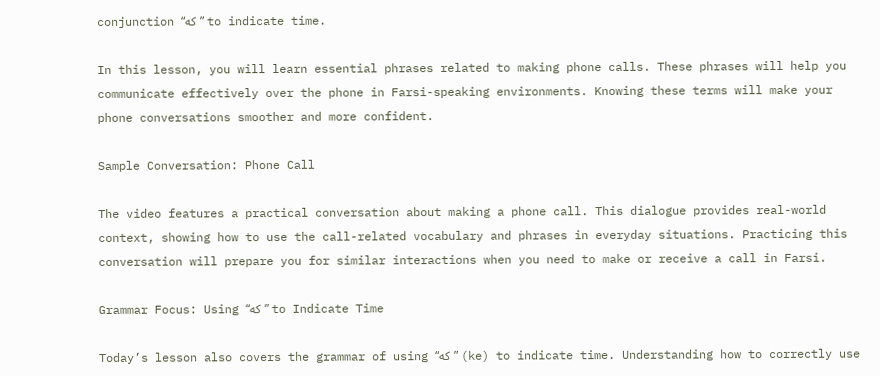conjunction “که” to indicate time.

In this lesson, you will learn essential phrases related to making phone calls. These phrases will help you communicate effectively over the phone in Farsi-speaking environments. Knowing these terms will make your phone conversations smoother and more confident.

Sample Conversation: Phone Call

The video features a practical conversation about making a phone call. This dialogue provides real-world context, showing how to use the call-related vocabulary and phrases in everyday situations. Practicing this conversation will prepare you for similar interactions when you need to make or receive a call in Farsi.

Grammar Focus: Using “که” to Indicate Time

Today’s lesson also covers the grammar of using “که” (ke) to indicate time. Understanding how to correctly use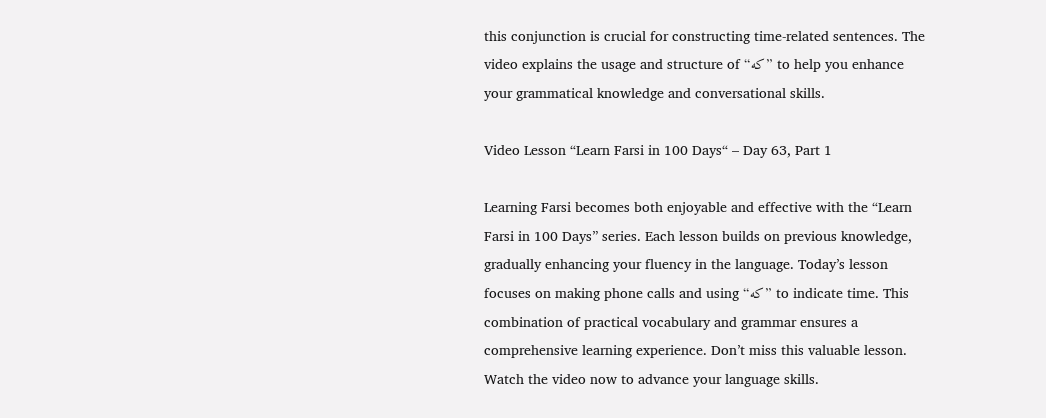this conjunction is crucial for constructing time-related sentences. The video explains the usage and structure of “که” to help you enhance your grammatical knowledge and conversational skills.

Video Lesson “Learn Farsi in 100 Days“ – Day 63, Part 1

Learning Farsi becomes both enjoyable and effective with the “Learn Farsi in 100 Days” series. Each lesson builds on previous knowledge, gradually enhancing your fluency in the language. Today’s lesson focuses on making phone calls and using “که” to indicate time. This combination of practical vocabulary and grammar ensures a comprehensive learning experience. Don’t miss this valuable lesson. Watch the video now to advance your language skills.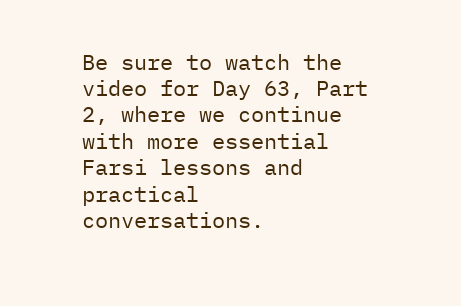Be sure to watch the video for Day 63, Part 2, where we continue with more essential Farsi lessons and practical conversations.